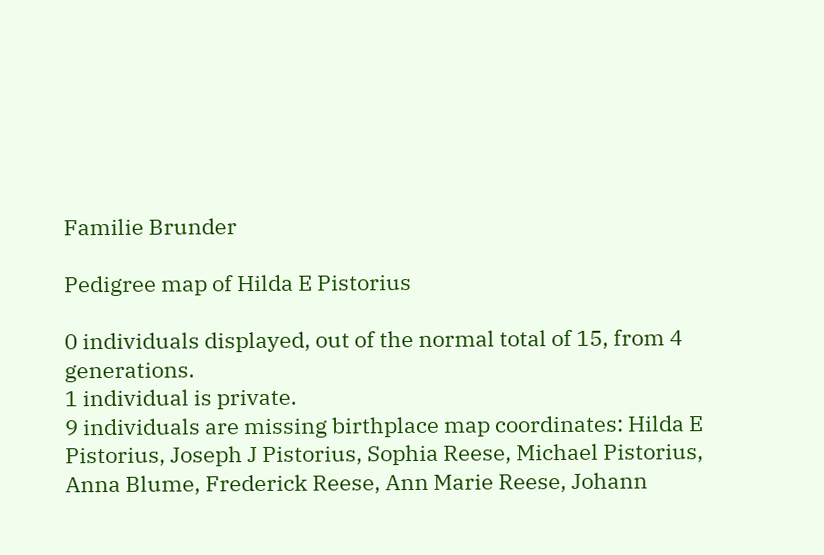Familie Brunder

Pedigree map of Hilda E Pistorius

0 individuals displayed, out of the normal total of 15, from 4 generations.
1 individual is private.
9 individuals are missing birthplace map coordinates: Hilda E Pistorius, Joseph J Pistorius, Sophia Reese, Michael Pistorius, Anna Blume, Frederick Reese, Ann Marie Reese, Johann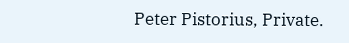Peter Pistorius, Private.